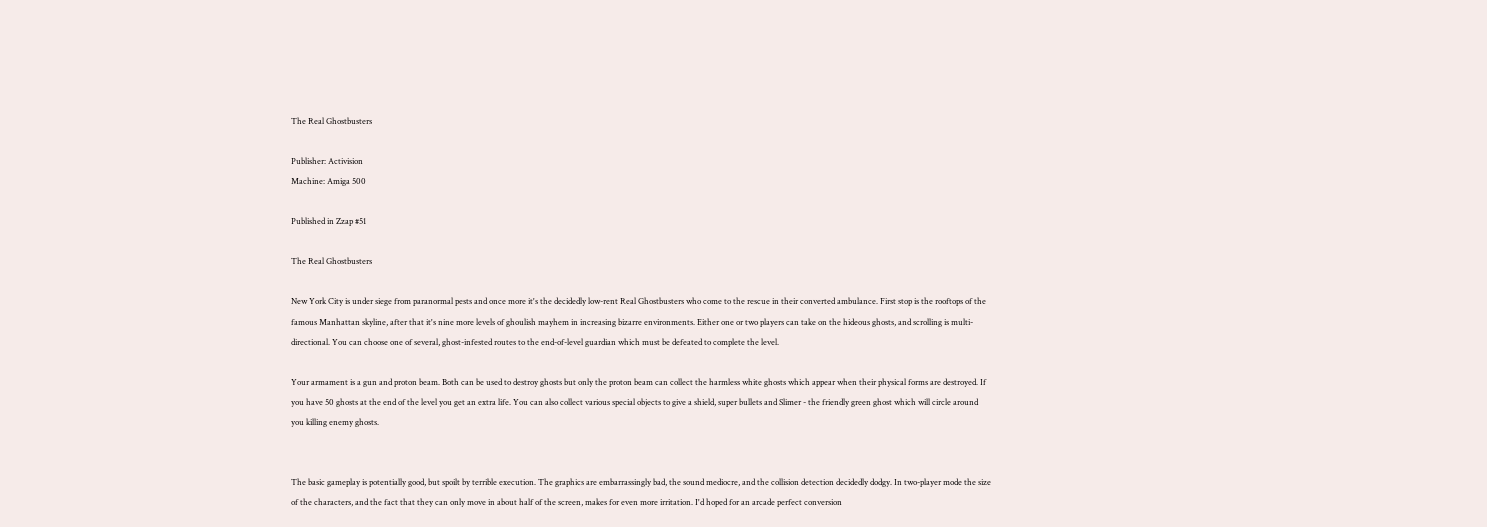The Real Ghostbusters

Publisher: Activision
Machine: Amiga 500

Published in Zzap #51

The Real Ghostbusters

New York City is under siege from paranormal pests and once more it's the decidedly low-rent Real Ghostbusters who come to the rescue in their converted ambulance. First stop is the rooftops of the famous Manhattan skyline, after that it's nine more levels of ghoulish mayhem in increasing bizarre environments. Either one or two players can take on the hideous ghosts, and scrolling is multi-directional. You can choose one of several, ghost-infested routes to the end-of-level guardian which must be defeated to complete the level.

Your armament is a gun and proton beam. Both can be used to destroy ghosts but only the proton beam can collect the harmless white ghosts which appear when their physical forms are destroyed. If you have 50 ghosts at the end of the level you get an extra life. You can also collect various special objects to give a shield, super bullets and Slimer - the friendly green ghost which will circle around you killing enemy ghosts.


The basic gameplay is potentially good, but spoilt by terrible execution. The graphics are embarrassingly bad, the sound mediocre, and the collision detection decidedly dodgy. In two-player mode the size of the characters, and the fact that they can only move in about half of the screen, makes for even more irritation. I'd hoped for an arcade perfect conversion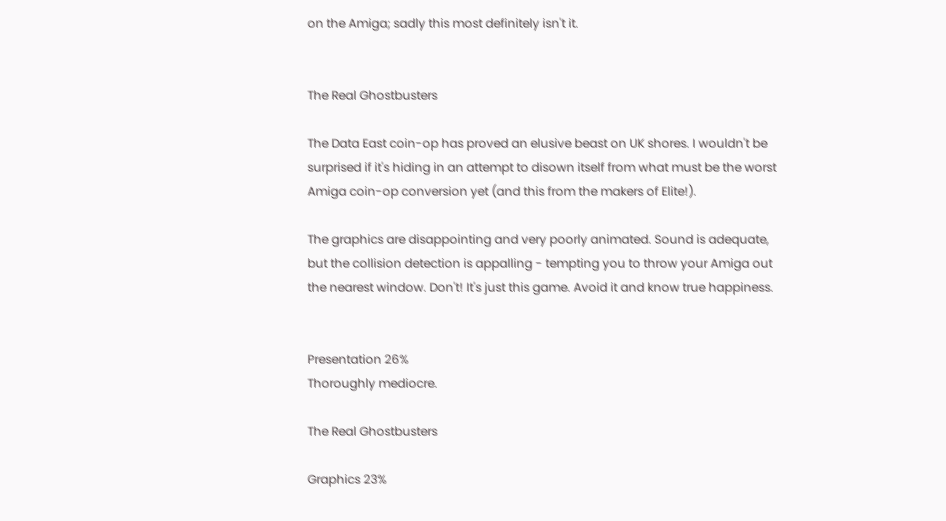on the Amiga; sadly this most definitely isn't it.


The Real Ghostbusters

The Data East coin-op has proved an elusive beast on UK shores. I wouldn't be surprised if it's hiding in an attempt to disown itself from what must be the worst Amiga coin-op conversion yet (and this from the makers of Elite!).

The graphics are disappointing and very poorly animated. Sound is adequate, but the collision detection is appalling - tempting you to throw your Amiga out the nearest window. Don't! It's just this game. Avoid it and know true happiness.


Presentation 26%
Thoroughly mediocre.

The Real Ghostbusters

Graphics 23%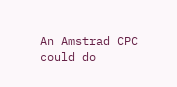An Amstrad CPC could do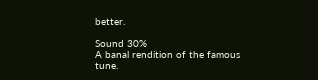better.

Sound 30%
A banal rendition of the famous tune.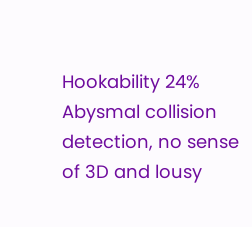Hookability 24%
Abysmal collision detection, no sense of 3D and lousy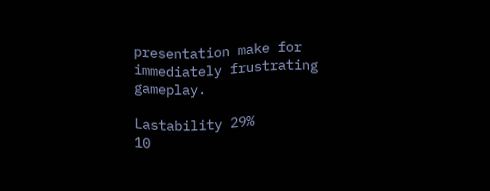presentation make for immediately frustrating gameplay.

Lastability 29%
10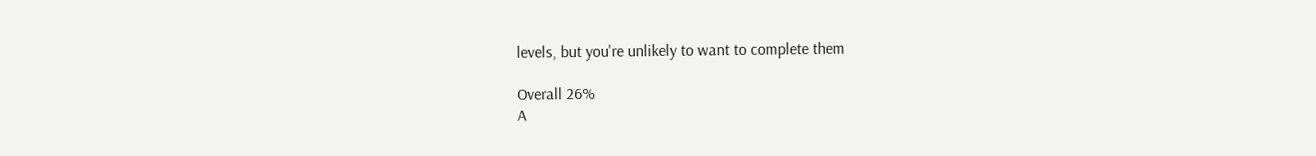levels, but you're unlikely to want to complete them

Overall 26%
A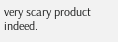very scary product indeed.